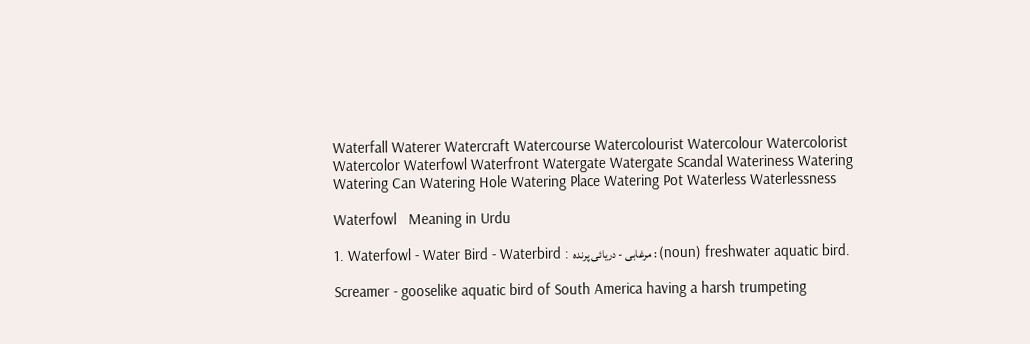Waterfall Waterer Watercraft Watercourse Watercolourist Watercolour Watercolorist Watercolor Waterfowl Waterfront Watergate Watergate Scandal Wateriness Watering Watering Can Watering Hole Watering Place Watering Pot Waterless Waterlessness

Waterfowl   Meaning in Urdu

1. Waterfowl - Water Bird - Waterbird : مرغابی - دریائی پرندہ : (noun) freshwater aquatic bird.

Screamer - gooselike aquatic bird of South America having a harsh trumpeting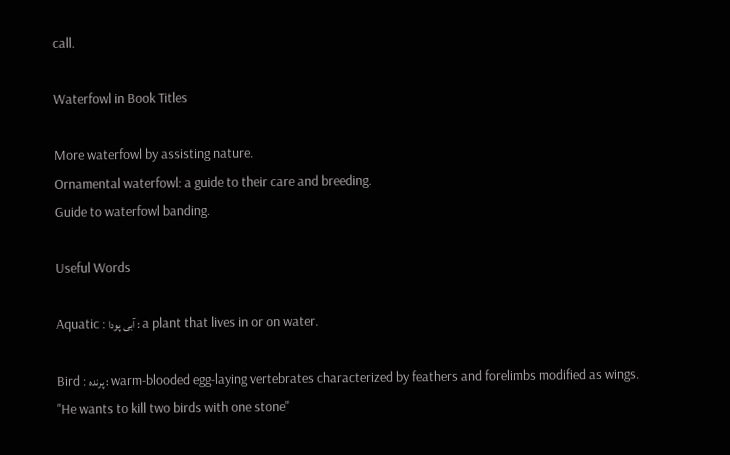call.

Waterfowl in Book Titles

More waterfowl by assisting nature.
Ornamental waterfowl: a guide to their care and breeding.
Guide to waterfowl banding.

Useful Words

Aquatic : آبی پودا : a plant that lives in or on water.

Bird : پرندہ : warm-blooded egg-laying vertebrates characterized by feathers and forelimbs modified as wings. "He wants to kill two birds with one stone"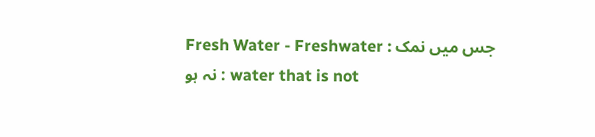Fresh Water - Freshwater : جس میں نمک نہ ہو : water that is not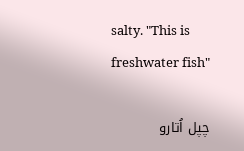salty. "This is freshwater fish"

چپل اُتارو